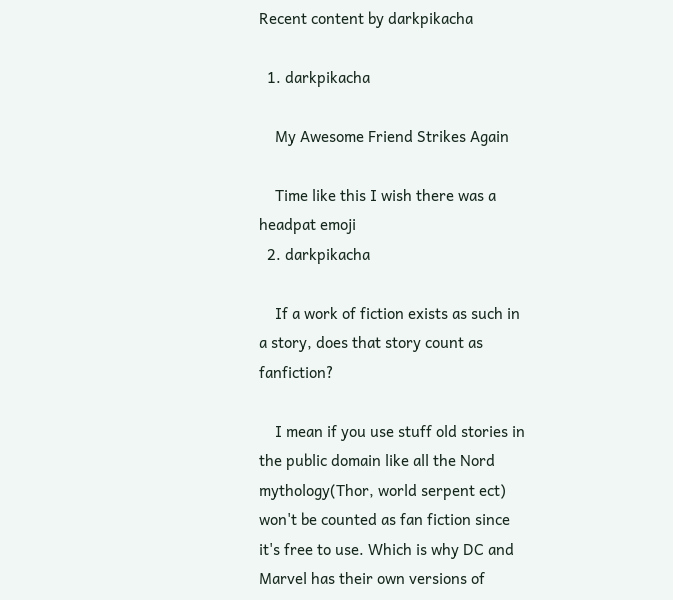Recent content by darkpikacha

  1. darkpikacha

    My Awesome Friend Strikes Again

    Time like this I wish there was a headpat emoji
  2. darkpikacha

    If a work of fiction exists as such in a story, does that story count as fanfiction?

    I mean if you use stuff old stories in the public domain like all the Nord mythology(Thor, world serpent ect) won't be counted as fan fiction since it's free to use. Which is why DC and Marvel has their own versions of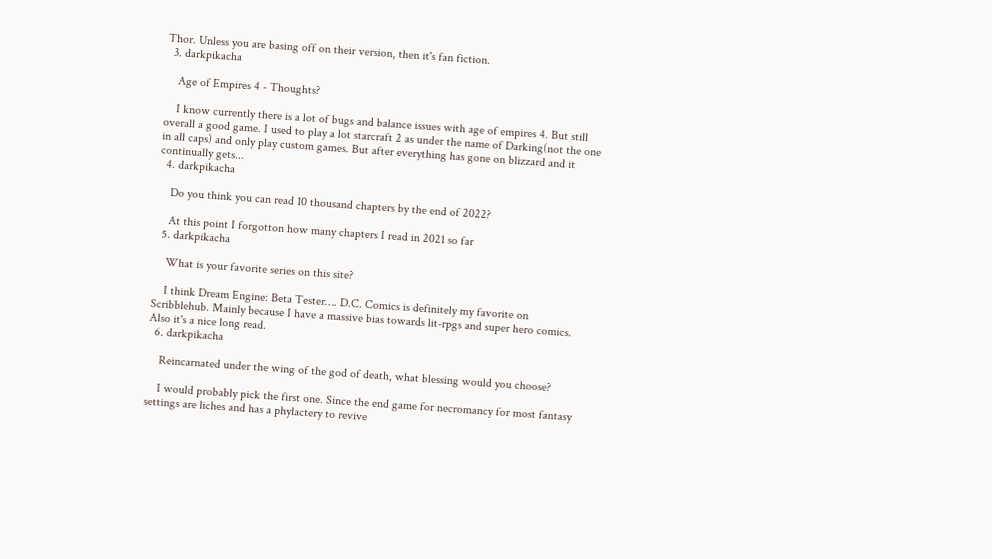Thor. Unless you are basing off on their version, then it's fan fiction.
  3. darkpikacha

    Age of Empires 4 - Thoughts?

    I know currently there is a lot of bugs and balance issues with age of empires 4. But still overall a good game. I used to play a lot starcraft 2 as under the name of Darking(not the one in all caps) and only play custom games. But after everything has gone on blizzard and it continually gets...
  4. darkpikacha

    Do you think you can read 10 thousand chapters by the end of 2022?

    At this point I forgotton how many chapters I read in 2021 so far
  5. darkpikacha

    What is your favorite series on this site?

    I think Dream Engine: Beta Tester…. D.C. Comics is definitely my favorite on Scribblehub. Mainly because I have a massive bias towards lit-rpgs and super hero comics. Also it's a nice long read.
  6. darkpikacha

    Reincarnated under the wing of the god of death, what blessing would you choose?

    I would probably pick the first one. Since the end game for necromancy for most fantasy settings are liches and has a phylactery to revive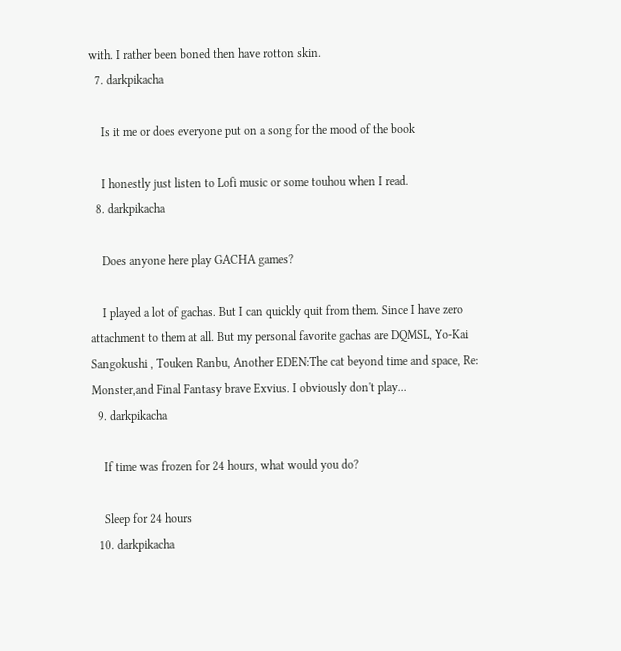with. I rather been boned then have rotton skin.
  7. darkpikacha

    Is it me or does everyone put on a song for the mood of the book

    I honestly just listen to Lofi music or some touhou when I read.
  8. darkpikacha

    Does anyone here play GACHA games?

    I played a lot of gachas. But I can quickly quit from them. Since I have zero attachment to them at all. But my personal favorite gachas are DQMSL, Yo-Kai Sangokushi , Touken Ranbu, Another EDEN:The cat beyond time and space, Re: Monster,and Final Fantasy brave Exvius. I obviously don't play...
  9. darkpikacha

    If time was frozen for 24 hours, what would you do?

    Sleep for 24 hours
  10. darkpikacha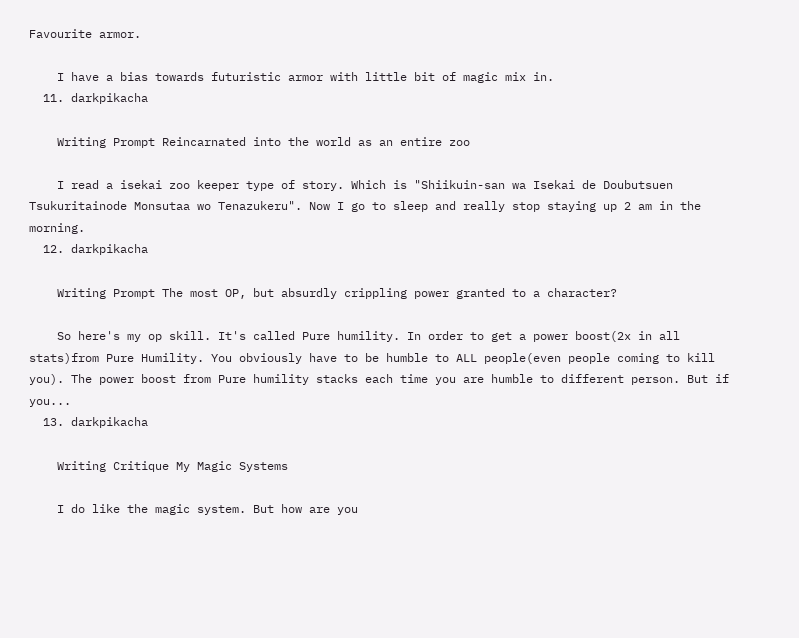Favourite armor.

    I have a bias towards futuristic armor with little bit of magic mix in.
  11. darkpikacha

    Writing Prompt Reincarnated into the world as an entire zoo

    I read a isekai zoo keeper type of story. Which is "Shiikuin-san wa Isekai de Doubutsuen Tsukuritainode Monsutaa wo Tenazukeru". Now I go to sleep and really stop staying up 2 am in the morning.
  12. darkpikacha

    Writing Prompt The most OP, but absurdly crippling power granted to a character?

    So here's my op skill. It's called Pure humility. In order to get a power boost(2x in all stats)from Pure Humility. You obviously have to be humble to ALL people(even people coming to kill you). The power boost from Pure humility stacks each time you are humble to different person. But if you...
  13. darkpikacha

    Writing Critique My Magic Systems

    I do like the magic system. But how are you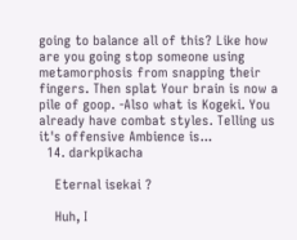going to balance all of this? Like how are you going stop someone using metamorphosis from snapping their fingers. Then splat Your brain is now a pile of goop. -Also what is Kogeki. You already have combat styles. Telling us it's offensive Ambience is...
  14. darkpikacha

    Eternal isekai ?

    Huh, I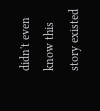didn't even know this story existed